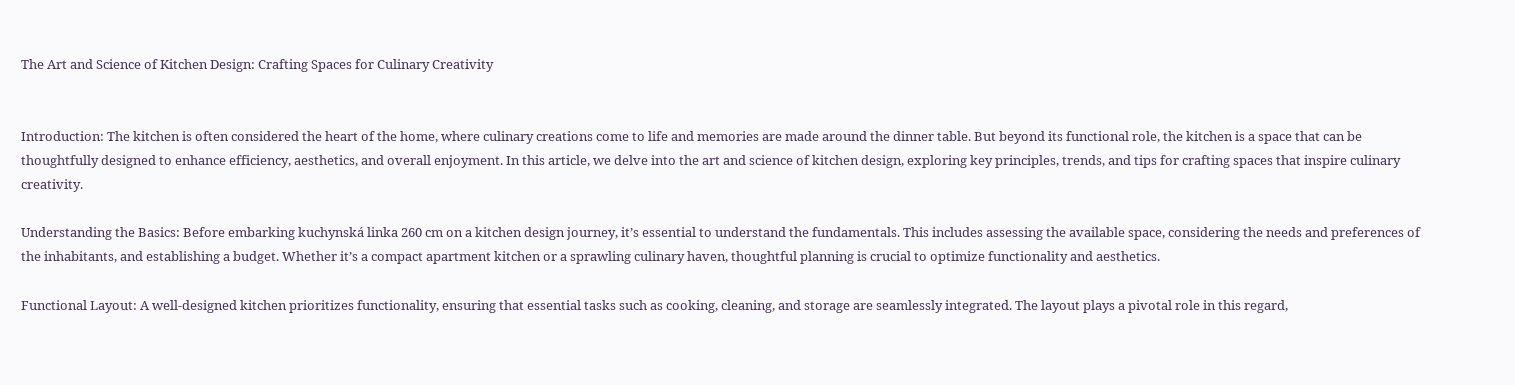The Art and Science of Kitchen Design: Crafting Spaces for Culinary Creativity


Introduction: The kitchen is often considered the heart of the home, where culinary creations come to life and memories are made around the dinner table. But beyond its functional role, the kitchen is a space that can be thoughtfully designed to enhance efficiency, aesthetics, and overall enjoyment. In this article, we delve into the art and science of kitchen design, exploring key principles, trends, and tips for crafting spaces that inspire culinary creativity.

Understanding the Basics: Before embarking kuchynská linka 260 cm on a kitchen design journey, it’s essential to understand the fundamentals. This includes assessing the available space, considering the needs and preferences of the inhabitants, and establishing a budget. Whether it’s a compact apartment kitchen or a sprawling culinary haven, thoughtful planning is crucial to optimize functionality and aesthetics.

Functional Layout: A well-designed kitchen prioritizes functionality, ensuring that essential tasks such as cooking, cleaning, and storage are seamlessly integrated. The layout plays a pivotal role in this regard,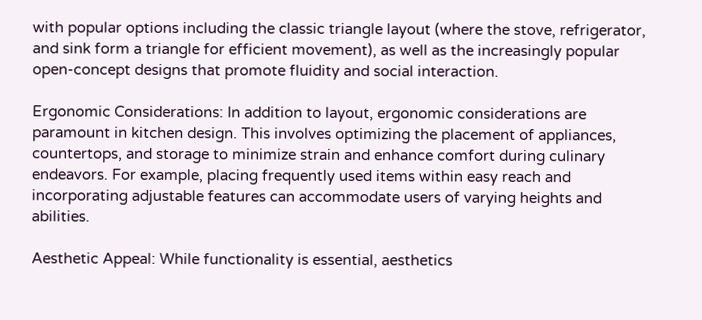with popular options including the classic triangle layout (where the stove, refrigerator, and sink form a triangle for efficient movement), as well as the increasingly popular open-concept designs that promote fluidity and social interaction.

Ergonomic Considerations: In addition to layout, ergonomic considerations are paramount in kitchen design. This involves optimizing the placement of appliances, countertops, and storage to minimize strain and enhance comfort during culinary endeavors. For example, placing frequently used items within easy reach and incorporating adjustable features can accommodate users of varying heights and abilities.

Aesthetic Appeal: While functionality is essential, aesthetics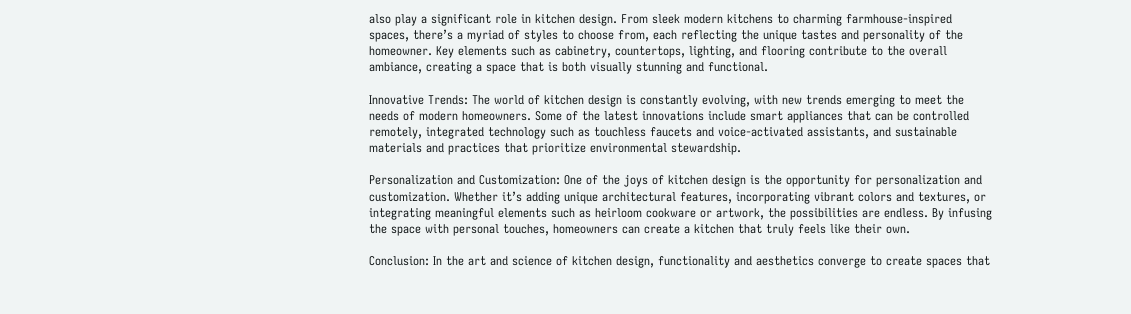also play a significant role in kitchen design. From sleek modern kitchens to charming farmhouse-inspired spaces, there’s a myriad of styles to choose from, each reflecting the unique tastes and personality of the homeowner. Key elements such as cabinetry, countertops, lighting, and flooring contribute to the overall ambiance, creating a space that is both visually stunning and functional.

Innovative Trends: The world of kitchen design is constantly evolving, with new trends emerging to meet the needs of modern homeowners. Some of the latest innovations include smart appliances that can be controlled remotely, integrated technology such as touchless faucets and voice-activated assistants, and sustainable materials and practices that prioritize environmental stewardship.

Personalization and Customization: One of the joys of kitchen design is the opportunity for personalization and customization. Whether it’s adding unique architectural features, incorporating vibrant colors and textures, or integrating meaningful elements such as heirloom cookware or artwork, the possibilities are endless. By infusing the space with personal touches, homeowners can create a kitchen that truly feels like their own.

Conclusion: In the art and science of kitchen design, functionality and aesthetics converge to create spaces that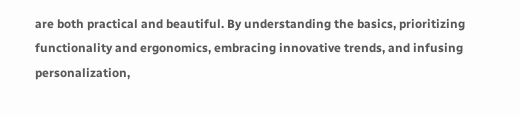are both practical and beautiful. By understanding the basics, prioritizing functionality and ergonomics, embracing innovative trends, and infusing personalization,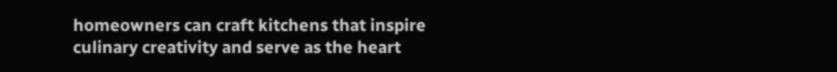homeowners can craft kitchens that inspire culinary creativity and serve as the heart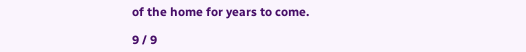of the home for years to come.

9 / 9